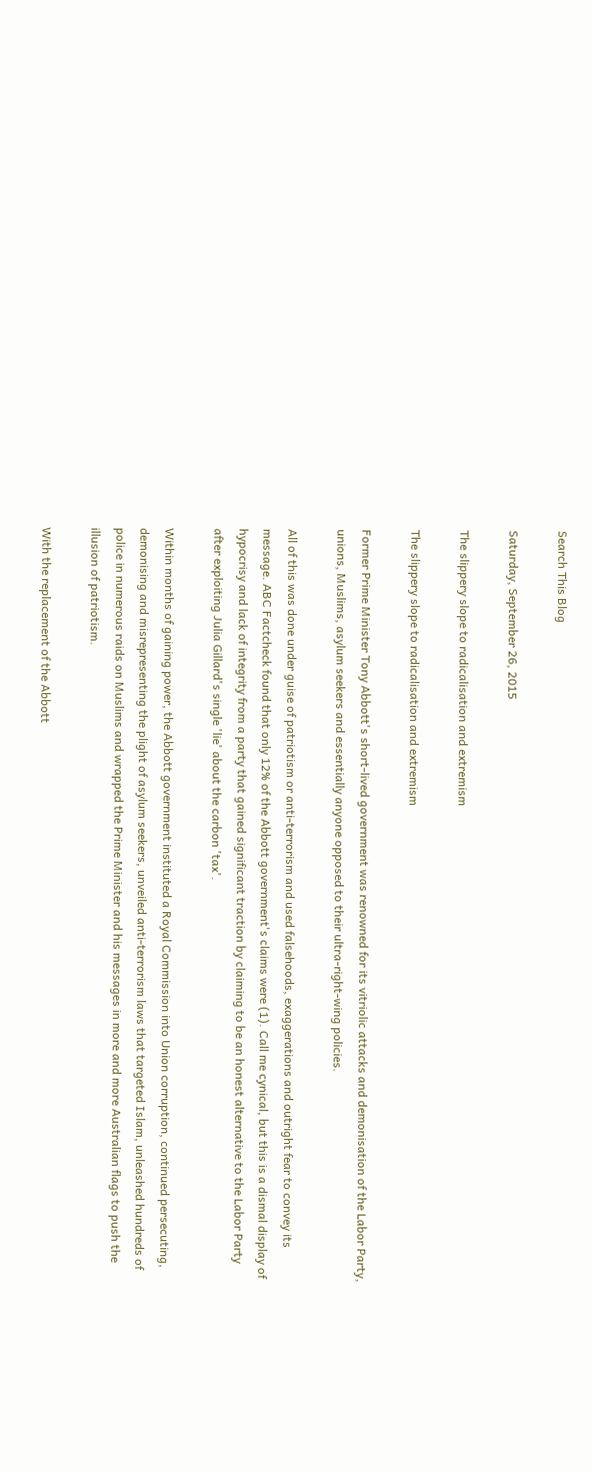Search This Blog

Saturday, September 26, 2015

The slippery slope to radicalisation and extremism

The slippery slope to radicalisation and extremism

Former Prime Minister Tony Abbott's short-lived government was renowned for its vitriolic attacks and demonisation of the Labor Party, unions, Muslims, asylum seekers and essentially anyone opposed to their ultra-right-wing policies.

All of this was done under guise of patriotism or anti-terrorism and used falsehoods, exaggerations and outright fear to convey its message. ABC Factcheck found that only 12% of the Abbott government's claims were (1). Call me cynical, but this is a dismal display of hypocrisy and lack of integrity from a party that gained significant traction by claiming to be an honest alternative to the Labor Party after exploiting Julia Gillard's single 'lie' about the carbon 'tax'.

Within months of gaining power, the Abbott government instituted a Royal Commission into Union corruption, continued persecuting, demonising and misrepresenting the plight of asylum seekers, unveiled anti-terrorism laws that targeted Islam, unleashed hundreds of police in numerous raids on Muslims and wrapped the Prime Minister and his messages in more and more Australian flags to push the illusion of patriotism.

With the replacement of the Abbott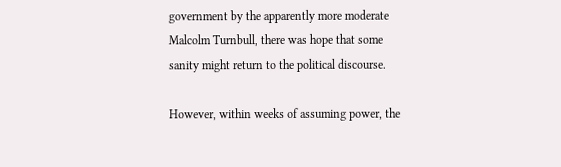government by the apparently more moderate Malcolm Turnbull, there was hope that some sanity might return to the political discourse.

However, within weeks of assuming power, the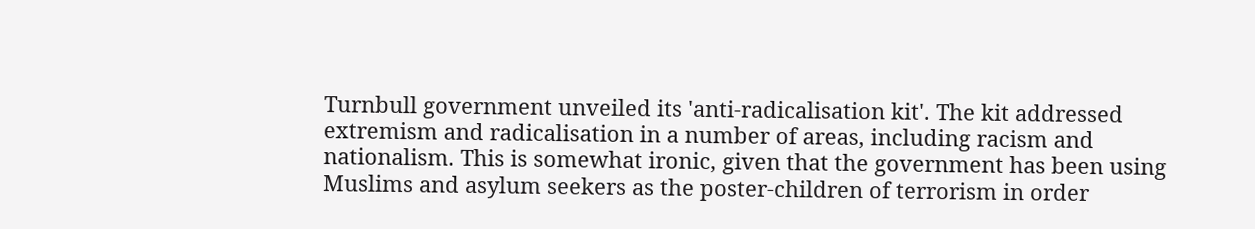Turnbull government unveiled its 'anti-radicalisation kit'. The kit addressed extremism and radicalisation in a number of areas, including racism and nationalism. This is somewhat ironic, given that the government has been using Muslims and asylum seekers as the poster-children of terrorism in order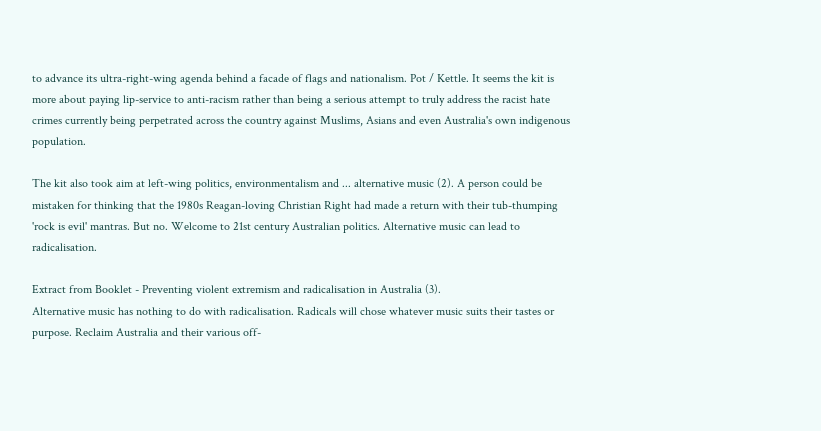to advance its ultra-right-wing agenda behind a facade of flags and nationalism. Pot / Kettle. It seems the kit is more about paying lip-service to anti-racism rather than being a serious attempt to truly address the racist hate crimes currently being perpetrated across the country against Muslims, Asians and even Australia's own indigenous population.

The kit also took aim at left-wing politics, environmentalism and ... alternative music (2). A person could be mistaken for thinking that the 1980s Reagan-loving Christian Right had made a return with their tub-thumping 'rock is evil' mantras. But no. Welcome to 21st century Australian politics. Alternative music can lead to radicalisation.

Extract from Booklet - Preventing violent extremism and radicalisation in Australia (3).
Alternative music has nothing to do with radicalisation. Radicals will chose whatever music suits their tastes or purpose. Reclaim Australia and their various off-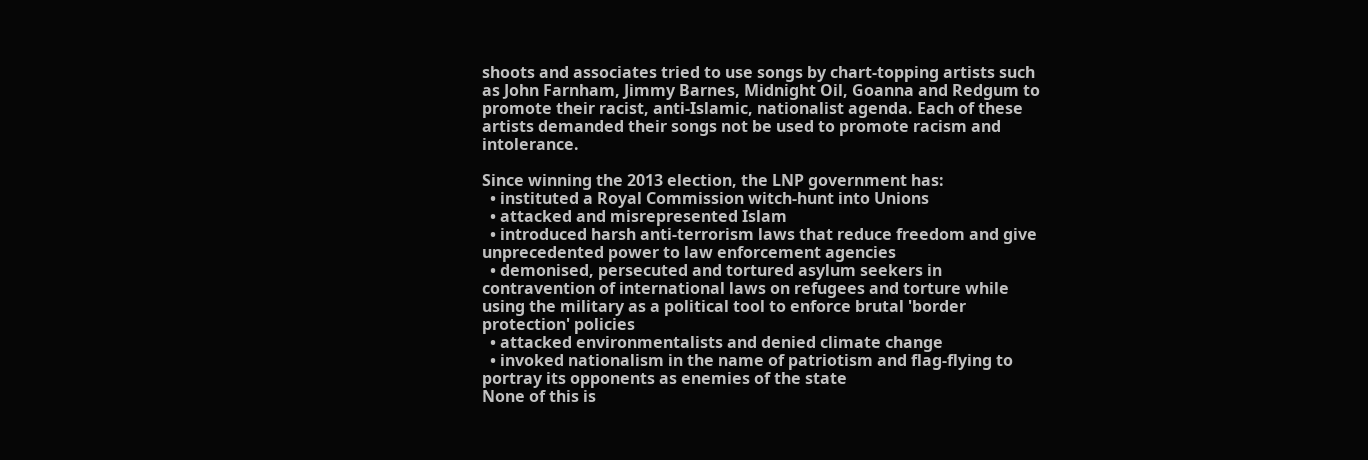shoots and associates tried to use songs by chart-topping artists such as John Farnham, Jimmy Barnes, Midnight Oil, Goanna and Redgum to promote their racist, anti-Islamic, nationalist agenda. Each of these artists demanded their songs not be used to promote racism and intolerance.

Since winning the 2013 election, the LNP government has:
  • instituted a Royal Commission witch-hunt into Unions
  • attacked and misrepresented Islam
  • introduced harsh anti-terrorism laws that reduce freedom and give unprecedented power to law enforcement agencies
  • demonised, persecuted and tortured asylum seekers in contravention of international laws on refugees and torture while using the military as a political tool to enforce brutal 'border protection' policies
  • attacked environmentalists and denied climate change
  • invoked nationalism in the name of patriotism and flag-flying to portray its opponents as enemies of the state
None of this is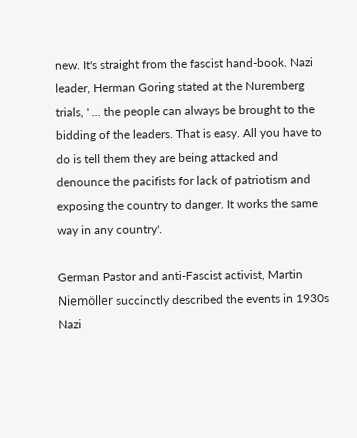new. It's straight from the fascist hand-book. Nazi leader, Herman Goring stated at the Nuremberg trials, ' ... the people can always be brought to the bidding of the leaders. That is easy. All you have to do is tell them they are being attacked and denounce the pacifists for lack of patriotism and exposing the country to danger. It works the same way in any country'.

German Pastor and anti-Fascist activist, Martin Niemöller succinctly described the events in 1930s Nazi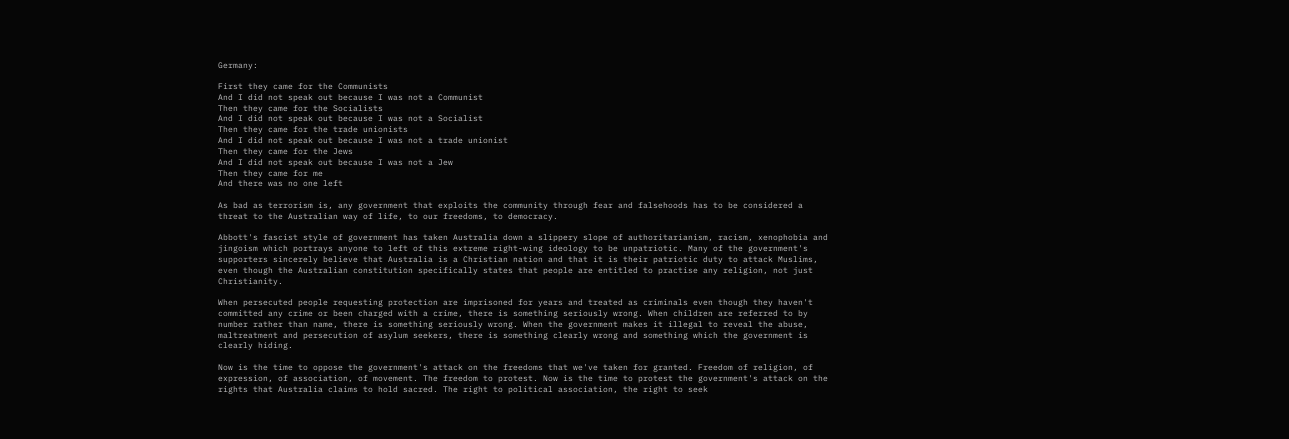Germany:

First they came for the Communists
And I did not speak out because I was not a Communist
Then they came for the Socialists
And I did not speak out because I was not a Socialist
Then they came for the trade unionists
And I did not speak out because I was not a trade unionist
Then they came for the Jews
And I did not speak out because I was not a Jew
Then they came for me
And there was no one left

As bad as terrorism is, any government that exploits the community through fear and falsehoods has to be considered a threat to the Australian way of life, to our freedoms, to democracy.

Abbott's fascist style of government has taken Australia down a slippery slope of authoritarianism, racism, xenophobia and jingoism which portrays anyone to left of this extreme right-wing ideology to be unpatriotic. Many of the government's supporters sincerely believe that Australia is a Christian nation and that it is their patriotic duty to attack Muslims, even though the Australian constitution specifically states that people are entitled to practise any religion, not just Christianity.

When persecuted people requesting protection are imprisoned for years and treated as criminals even though they haven't committed any crime or been charged with a crime, there is something seriously wrong. When children are referred to by number rather than name, there is something seriously wrong. When the government makes it illegal to reveal the abuse, maltreatment and persecution of asylum seekers, there is something clearly wrong and something which the government is clearly hiding.

Now is the time to oppose the government's attack on the freedoms that we've taken for granted. Freedom of religion, of expression, of association, of movement. The freedom to protest. Now is the time to protest the government's attack on the rights that Australia claims to hold sacred. The right to political association, the right to seek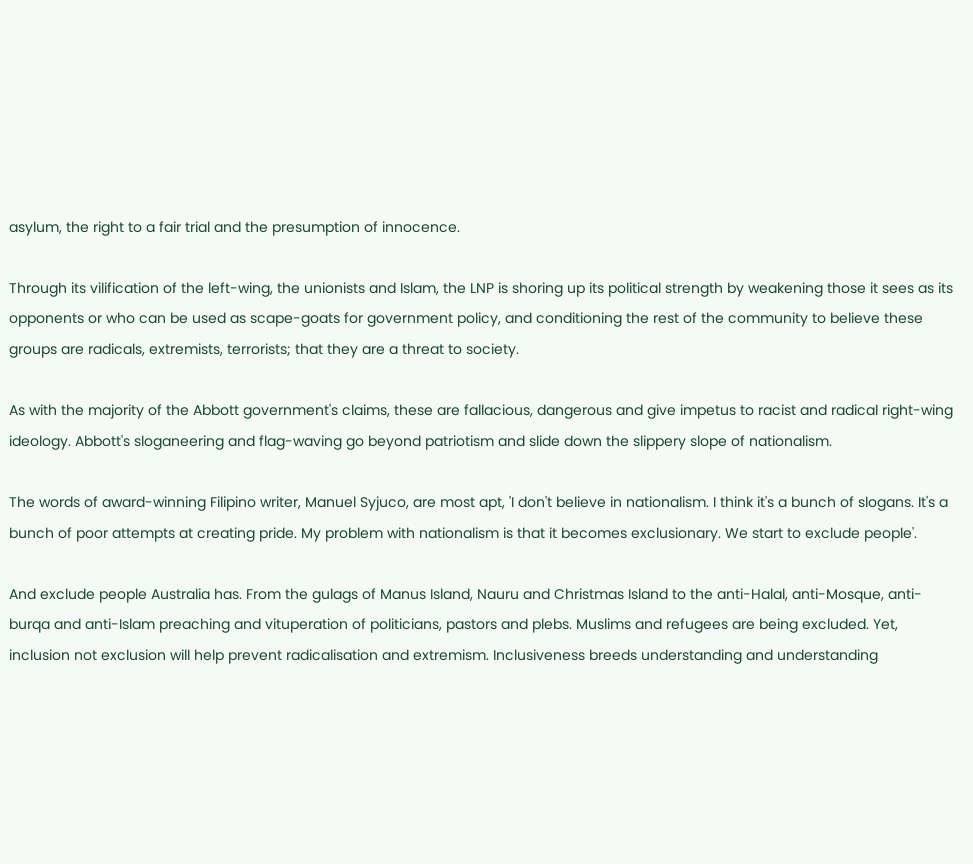asylum, the right to a fair trial and the presumption of innocence.

Through its vilification of the left-wing, the unionists and Islam, the LNP is shoring up its political strength by weakening those it sees as its opponents or who can be used as scape-goats for government policy, and conditioning the rest of the community to believe these groups are radicals, extremists, terrorists; that they are a threat to society.

As with the majority of the Abbott government's claims, these are fallacious, dangerous and give impetus to racist and radical right-wing ideology. Abbott's sloganeering and flag-waving go beyond patriotism and slide down the slippery slope of nationalism.

The words of award-winning Filipino writer, Manuel Syjuco, are most apt, 'I don't believe in nationalism. I think it's a bunch of slogans. It's a bunch of poor attempts at creating pride. My problem with nationalism is that it becomes exclusionary. We start to exclude people'.

And exclude people Australia has. From the gulags of Manus Island, Nauru and Christmas Island to the anti-Halal, anti-Mosque, anti-burqa and anti-Islam preaching and vituperation of politicians, pastors and plebs. Muslims and refugees are being excluded. Yet, inclusion not exclusion will help prevent radicalisation and extremism. Inclusiveness breeds understanding and understanding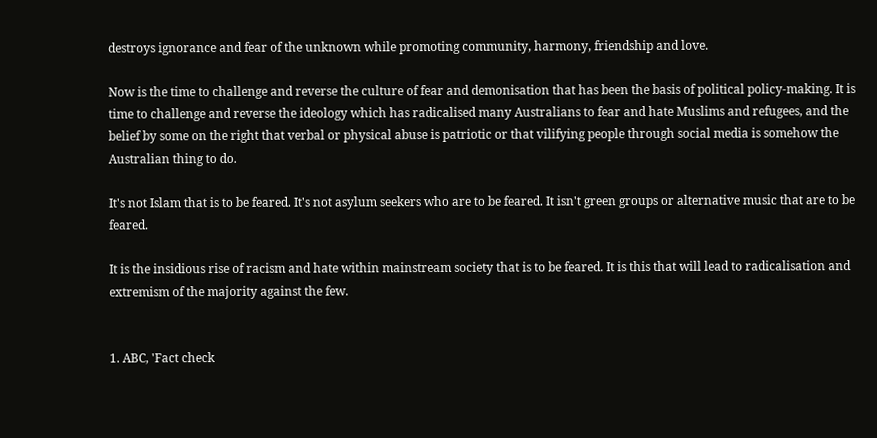destroys ignorance and fear of the unknown while promoting community, harmony, friendship and love.

Now is the time to challenge and reverse the culture of fear and demonisation that has been the basis of political policy-making. It is time to challenge and reverse the ideology which has radicalised many Australians to fear and hate Muslims and refugees, and the belief by some on the right that verbal or physical abuse is patriotic or that vilifying people through social media is somehow the Australian thing to do.

It's not Islam that is to be feared. It's not asylum seekers who are to be feared. It isn't green groups or alternative music that are to be feared.

It is the insidious rise of racism and hate within mainstream society that is to be feared. It is this that will lead to radicalisation and extremism of the majority against the few.


1. ABC, 'Fact check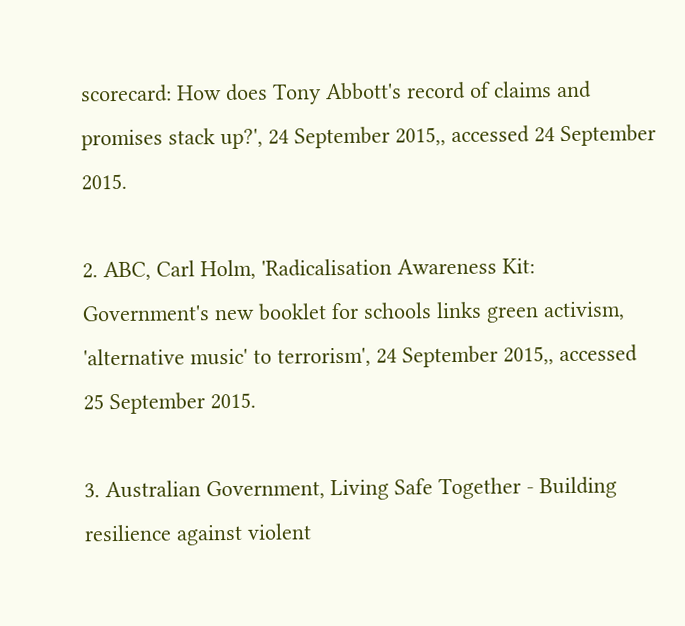scorecard: How does Tony Abbott's record of claims and promises stack up?', 24 September 2015,, accessed 24 September 2015.

2. ABC, Carl Holm, 'Radicalisation Awareness Kit: Government's new booklet for schools links green activism, 'alternative music' to terrorism', 24 September 2015,, accessed 25 September 2015.

3. Australian Government, Living Safe Together - Building resilience against violent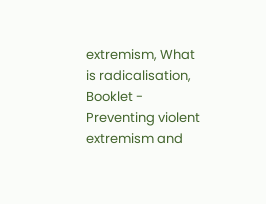extremism, What is radicalisation, Booklet - Preventing violent extremism and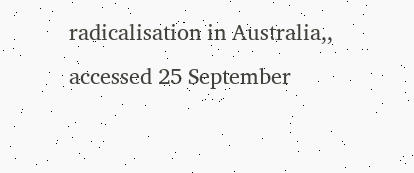radicalisation in Australia,, accessed 25 September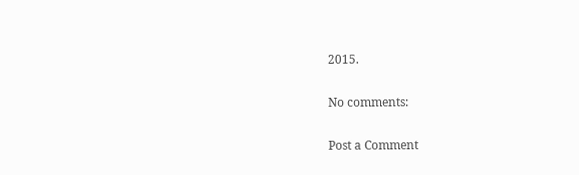2015.

No comments:

Post a Comment